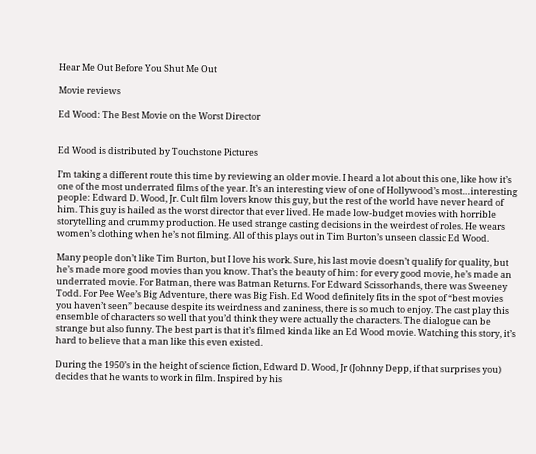Hear Me Out Before You Shut Me Out

Movie reviews

Ed Wood: The Best Movie on the Worst Director


Ed Wood is distributed by Touchstone Pictures

I’m taking a different route this time by reviewing an older movie. I heard a lot about this one, like how it’s one of the most underrated films of the year. It’s an interesting view of one of Hollywood’s most…interesting people: Edward D. Wood, Jr. Cult film lovers know this guy, but the rest of the world have never heard of him. This guy is hailed as the worst director that ever lived. He made low-budget movies with horrible storytelling and crummy production. He used strange casting decisions in the weirdest of roles. He wears women’s clothing when he’s not filming. All of this plays out in Tim Burton’s unseen classic Ed Wood.

Many people don’t like Tim Burton, but I love his work. Sure, his last movie doesn’t qualify for quality, but he’s made more good movies than you know. That’s the beauty of him: for every good movie, he’s made an underrated movie. For Batman, there was Batman Returns. For Edward Scissorhands, there was Sweeney Todd. For Pee Wee’s Big Adventure, there was Big Fish. Ed Wood definitely fits in the spot of “best movies you haven’t seen” because despite its weirdness and zaniness, there is so much to enjoy. The cast play this ensemble of characters so well that you’d think they were actually the characters. The dialogue can be strange but also funny. The best part is that it’s filmed kinda like an Ed Wood movie. Watching this story, it’s hard to believe that a man like this even existed.

During the 1950’s in the height of science fiction, Edward D. Wood, Jr (Johnny Depp, if that surprises you) decides that he wants to work in film. Inspired by his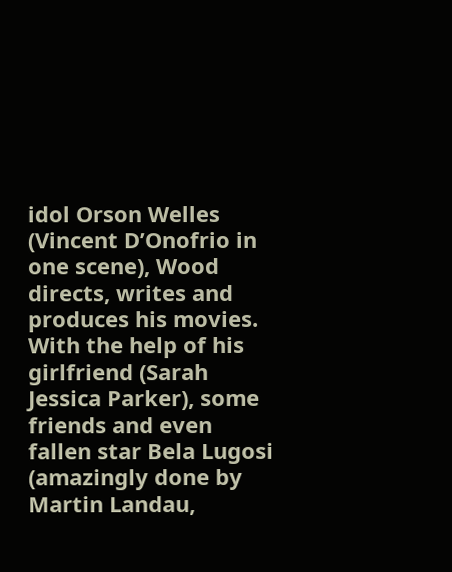idol Orson Welles (Vincent D’Onofrio in one scene), Wood directs, writes and produces his movies. With the help of his girlfriend (Sarah Jessica Parker), some friends and even fallen star Bela Lugosi (amazingly done by Martin Landau,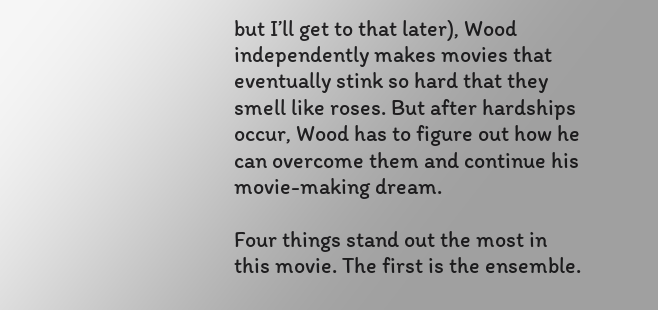but I’ll get to that later), Wood independently makes movies that eventually stink so hard that they smell like roses. But after hardships occur, Wood has to figure out how he can overcome them and continue his movie-making dream.

Four things stand out the most in this movie. The first is the ensemble.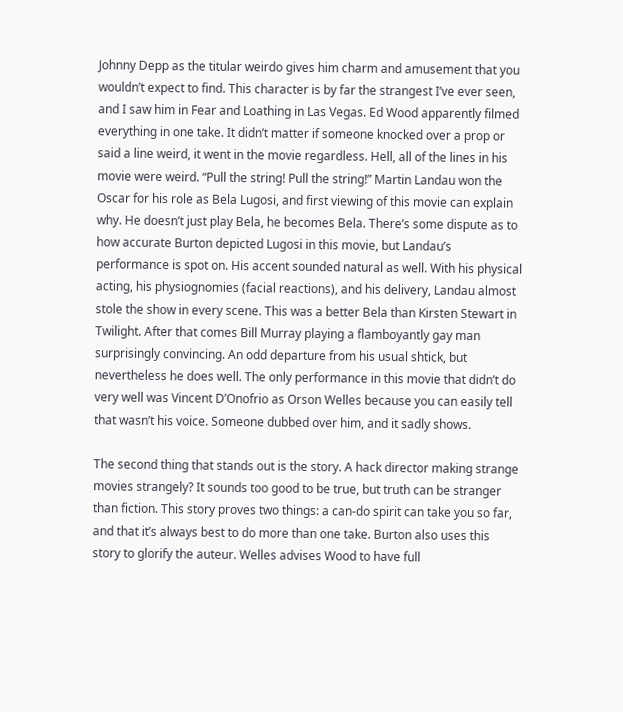Johnny Depp as the titular weirdo gives him charm and amusement that you wouldn’t expect to find. This character is by far the strangest I’ve ever seen, and I saw him in Fear and Loathing in Las Vegas. Ed Wood apparently filmed everything in one take. It didn’t matter if someone knocked over a prop or said a line weird, it went in the movie regardless. Hell, all of the lines in his movie were weird. “Pull the string! Pull the string!” Martin Landau won the Oscar for his role as Bela Lugosi, and first viewing of this movie can explain why. He doesn’t just play Bela, he becomes Bela. There’s some dispute as to how accurate Burton depicted Lugosi in this movie, but Landau’s performance is spot on. His accent sounded natural as well. With his physical acting, his physiognomies (facial reactions), and his delivery, Landau almost stole the show in every scene. This was a better Bela than Kirsten Stewart in Twilight. After that comes Bill Murray playing a flamboyantly gay man surprisingly convincing. An odd departure from his usual shtick, but nevertheless he does well. The only performance in this movie that didn’t do very well was Vincent D’Onofrio as Orson Welles because you can easily tell that wasn’t his voice. Someone dubbed over him, and it sadly shows.

The second thing that stands out is the story. A hack director making strange movies strangely? It sounds too good to be true, but truth can be stranger than fiction. This story proves two things: a can-do spirit can take you so far, and that it’s always best to do more than one take. Burton also uses this story to glorify the auteur. Welles advises Wood to have full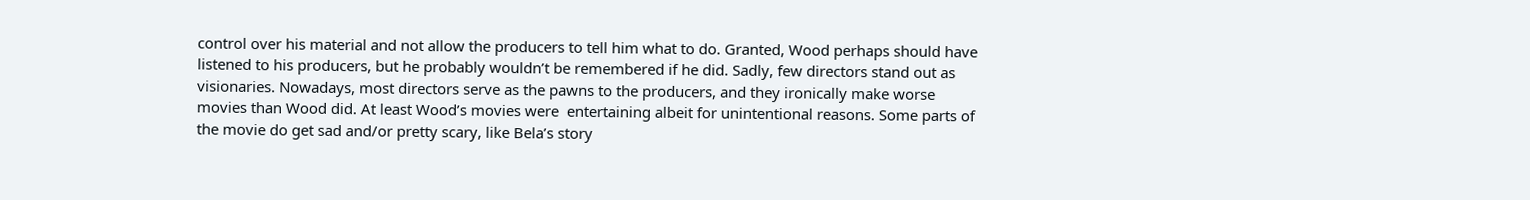control over his material and not allow the producers to tell him what to do. Granted, Wood perhaps should have listened to his producers, but he probably wouldn’t be remembered if he did. Sadly, few directors stand out as visionaries. Nowadays, most directors serve as the pawns to the producers, and they ironically make worse movies than Wood did. At least Wood’s movies were  entertaining albeit for unintentional reasons. Some parts of the movie do get sad and/or pretty scary, like Bela’s story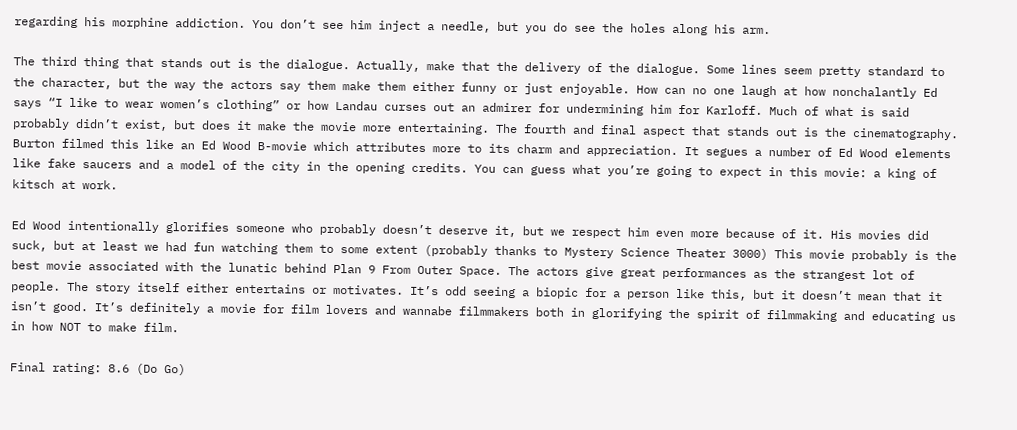regarding his morphine addiction. You don’t see him inject a needle, but you do see the holes along his arm.

The third thing that stands out is the dialogue. Actually, make that the delivery of the dialogue. Some lines seem pretty standard to the character, but the way the actors say them make them either funny or just enjoyable. How can no one laugh at how nonchalantly Ed says “I like to wear women’s clothing” or how Landau curses out an admirer for undermining him for Karloff. Much of what is said probably didn’t exist, but does it make the movie more entertaining. The fourth and final aspect that stands out is the cinematography. Burton filmed this like an Ed Wood B-movie which attributes more to its charm and appreciation. It segues a number of Ed Wood elements like fake saucers and a model of the city in the opening credits. You can guess what you’re going to expect in this movie: a king of kitsch at work.

Ed Wood intentionally glorifies someone who probably doesn’t deserve it, but we respect him even more because of it. His movies did suck, but at least we had fun watching them to some extent (probably thanks to Mystery Science Theater 3000) This movie probably is the best movie associated with the lunatic behind Plan 9 From Outer Space. The actors give great performances as the strangest lot of people. The story itself either entertains or motivates. It’s odd seeing a biopic for a person like this, but it doesn’t mean that it isn’t good. It’s definitely a movie for film lovers and wannabe filmmakers both in glorifying the spirit of filmmaking and educating us in how NOT to make film.

Final rating: 8.6 (Do Go)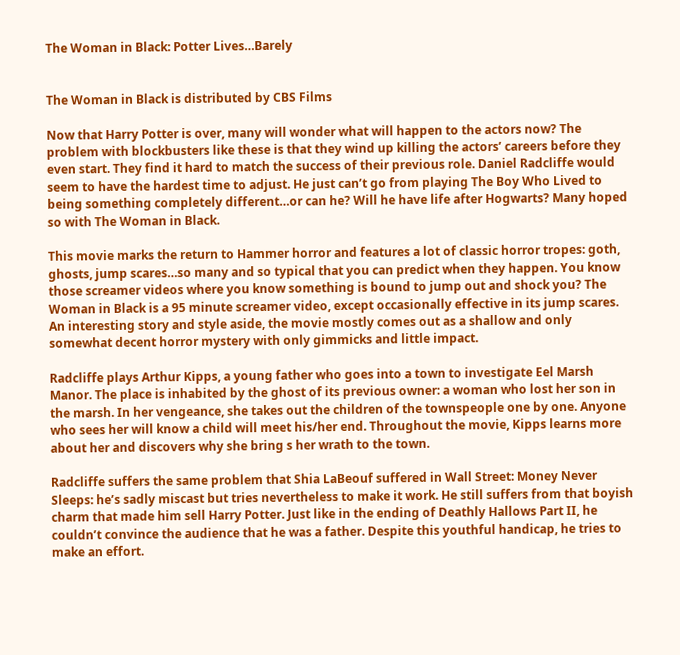The Woman in Black: Potter Lives…Barely


The Woman in Black is distributed by CBS Films

Now that Harry Potter is over, many will wonder what will happen to the actors now? The problem with blockbusters like these is that they wind up killing the actors’ careers before they even start. They find it hard to match the success of their previous role. Daniel Radcliffe would seem to have the hardest time to adjust. He just can’t go from playing The Boy Who Lived to being something completely different…or can he? Will he have life after Hogwarts? Many hoped so with The Woman in Black.

This movie marks the return to Hammer horror and features a lot of classic horror tropes: goth, ghosts, jump scares…so many and so typical that you can predict when they happen. You know those screamer videos where you know something is bound to jump out and shock you? The Woman in Black is a 95 minute screamer video, except occasionally effective in its jump scares. An interesting story and style aside, the movie mostly comes out as a shallow and only somewhat decent horror mystery with only gimmicks and little impact.

Radcliffe plays Arthur Kipps, a young father who goes into a town to investigate Eel Marsh Manor. The place is inhabited by the ghost of its previous owner: a woman who lost her son in the marsh. In her vengeance, she takes out the children of the townspeople one by one. Anyone who sees her will know a child will meet his/her end. Throughout the movie, Kipps learns more about her and discovers why she bring s her wrath to the town.

Radcliffe suffers the same problem that Shia LaBeouf suffered in Wall Street: Money Never Sleeps: he’s sadly miscast but tries nevertheless to make it work. He still suffers from that boyish charm that made him sell Harry Potter. Just like in the ending of Deathly Hallows Part II, he couldn’t convince the audience that he was a father. Despite this youthful handicap, he tries to make an effort.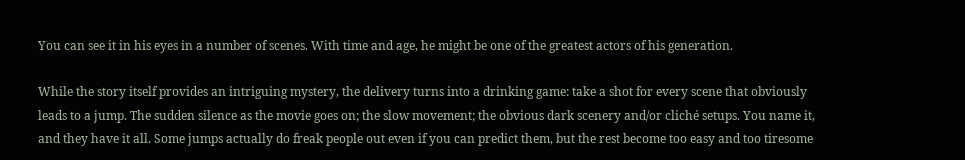You can see it in his eyes in a number of scenes. With time and age, he might be one of the greatest actors of his generation.

While the story itself provides an intriguing mystery, the delivery turns into a drinking game: take a shot for every scene that obviously leads to a jump. The sudden silence as the movie goes on; the slow movement; the obvious dark scenery and/or cliché setups. You name it, and they have it all. Some jumps actually do freak people out even if you can predict them, but the rest become too easy and too tiresome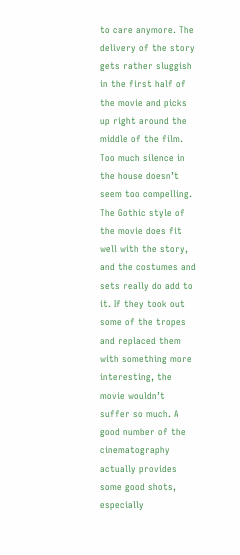to care anymore. The delivery of the story gets rather sluggish in the first half of the movie and picks up right around the middle of the film. Too much silence in the house doesn’t seem too compelling. The Gothic style of the movie does fit well with the story, and the costumes and sets really do add to it. If they took out some of the tropes and replaced them with something more interesting, the movie wouldn’t suffer so much. A good number of the cinematography actually provides some good shots, especially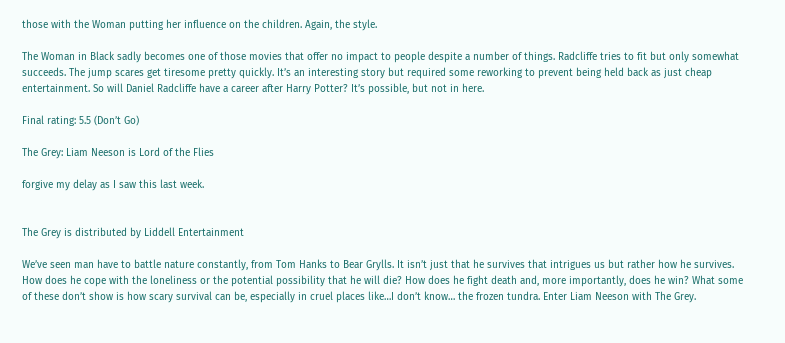those with the Woman putting her influence on the children. Again, the style.

The Woman in Black sadly becomes one of those movies that offer no impact to people despite a number of things. Radcliffe tries to fit but only somewhat succeeds. The jump scares get tiresome pretty quickly. It’s an interesting story but required some reworking to prevent being held back as just cheap entertainment. So will Daniel Radcliffe have a career after Harry Potter? It’s possible, but not in here.

Final rating: 5.5 (Don’t Go)

The Grey: Liam Neeson is Lord of the Flies

forgive my delay as I saw this last week.


The Grey is distributed by Liddell Entertainment

We’ve seen man have to battle nature constantly, from Tom Hanks to Bear Grylls. It isn’t just that he survives that intrigues us but rather how he survives. How does he cope with the loneliness or the potential possibility that he will die? How does he fight death and, more importantly, does he win? What some of these don’t show is how scary survival can be, especially in cruel places like…I don’t know… the frozen tundra. Enter Liam Neeson with The Grey.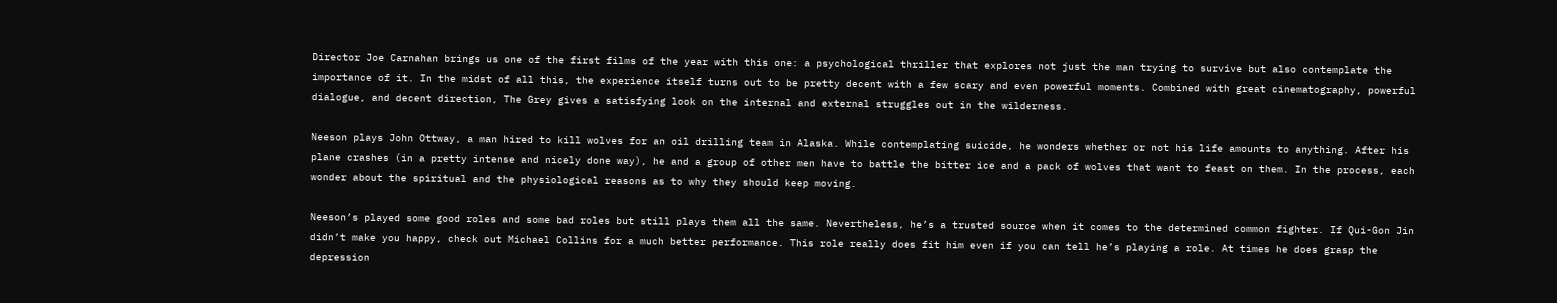Director Joe Carnahan brings us one of the first films of the year with this one: a psychological thriller that explores not just the man trying to survive but also contemplate the importance of it. In the midst of all this, the experience itself turns out to be pretty decent with a few scary and even powerful moments. Combined with great cinematography, powerful dialogue, and decent direction, The Grey gives a satisfying look on the internal and external struggles out in the wilderness.

Neeson plays John Ottway, a man hired to kill wolves for an oil drilling team in Alaska. While contemplating suicide, he wonders whether or not his life amounts to anything. After his plane crashes (in a pretty intense and nicely done way), he and a group of other men have to battle the bitter ice and a pack of wolves that want to feast on them. In the process, each wonder about the spiritual and the physiological reasons as to why they should keep moving.

Neeson’s played some good roles and some bad roles but still plays them all the same. Nevertheless, he’s a trusted source when it comes to the determined common fighter. If Qui-Gon Jin didn’t make you happy, check out Michael Collins for a much better performance. This role really does fit him even if you can tell he’s playing a role. At times he does grasp the depression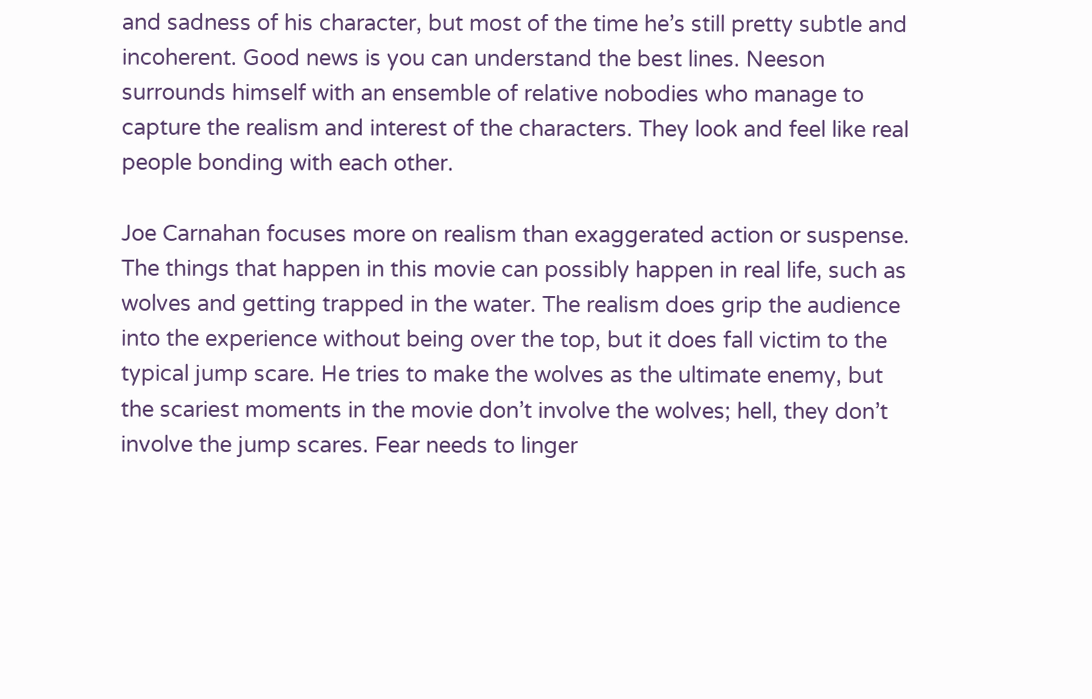and sadness of his character, but most of the time he’s still pretty subtle and incoherent. Good news is you can understand the best lines. Neeson surrounds himself with an ensemble of relative nobodies who manage to capture the realism and interest of the characters. They look and feel like real people bonding with each other.

Joe Carnahan focuses more on realism than exaggerated action or suspense. The things that happen in this movie can possibly happen in real life, such as wolves and getting trapped in the water. The realism does grip the audience into the experience without being over the top, but it does fall victim to the typical jump scare. He tries to make the wolves as the ultimate enemy, but the scariest moments in the movie don’t involve the wolves; hell, they don’t involve the jump scares. Fear needs to linger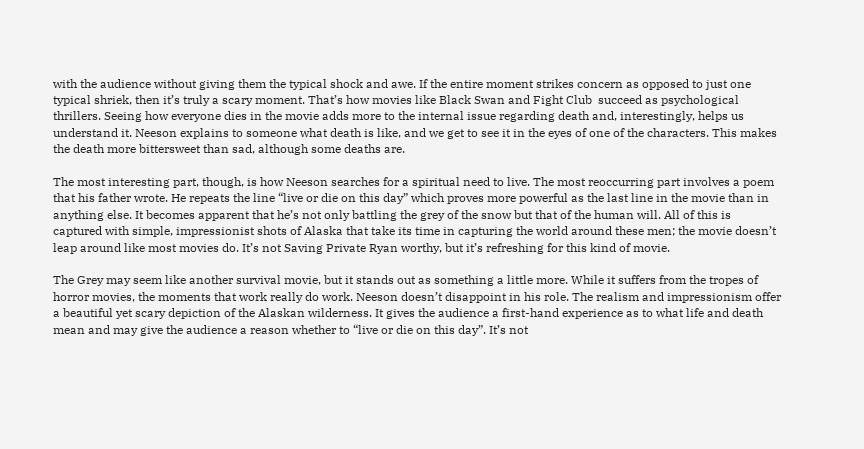with the audience without giving them the typical shock and awe. If the entire moment strikes concern as opposed to just one typical shriek, then it’s truly a scary moment. That’s how movies like Black Swan and Fight Club  succeed as psychological thrillers. Seeing how everyone dies in the movie adds more to the internal issue regarding death and, interestingly, helps us understand it. Neeson explains to someone what death is like, and we get to see it in the eyes of one of the characters. This makes the death more bittersweet than sad, although some deaths are.

The most interesting part, though, is how Neeson searches for a spiritual need to live. The most reoccurring part involves a poem that his father wrote. He repeats the line “live or die on this day” which proves more powerful as the last line in the movie than in anything else. It becomes apparent that he’s not only battling the grey of the snow but that of the human will. All of this is captured with simple, impressionist shots of Alaska that take its time in capturing the world around these men; the movie doesn’t leap around like most movies do. It’s not Saving Private Ryan worthy, but it’s refreshing for this kind of movie.

The Grey may seem like another survival movie, but it stands out as something a little more. While it suffers from the tropes of horror movies, the moments that work really do work. Neeson doesn’t disappoint in his role. The realism and impressionism offer a beautiful yet scary depiction of the Alaskan wilderness. It gives the audience a first-hand experience as to what life and death mean and may give the audience a reason whether to “live or die on this day”. It’s not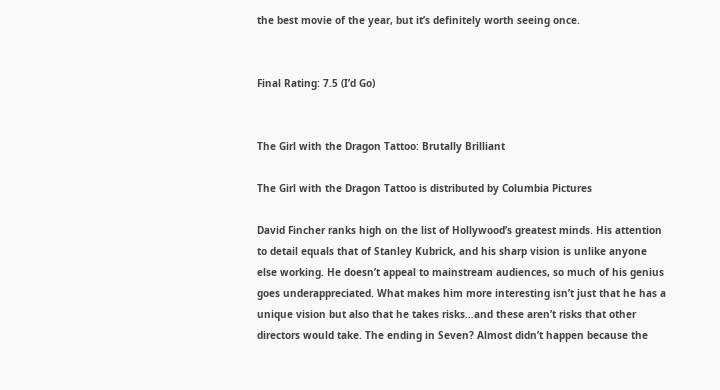the best movie of the year, but it’s definitely worth seeing once.


Final Rating: 7.5 (I’d Go)


The Girl with the Dragon Tattoo: Brutally Brilliant

The Girl with the Dragon Tattoo is distributed by Columbia Pictures

David Fincher ranks high on the list of Hollywood’s greatest minds. His attention to detail equals that of Stanley Kubrick, and his sharp vision is unlike anyone else working. He doesn’t appeal to mainstream audiences, so much of his genius goes underappreciated. What makes him more interesting isn’t just that he has a unique vision but also that he takes risks…and these aren’t risks that other directors would take. The ending in Seven? Almost didn’t happen because the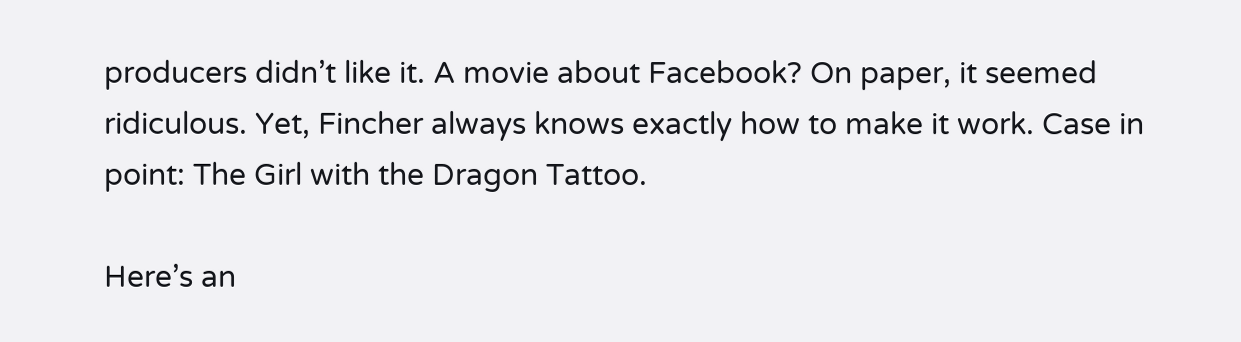producers didn’t like it. A movie about Facebook? On paper, it seemed ridiculous. Yet, Fincher always knows exactly how to make it work. Case in point: The Girl with the Dragon Tattoo.

Here’s an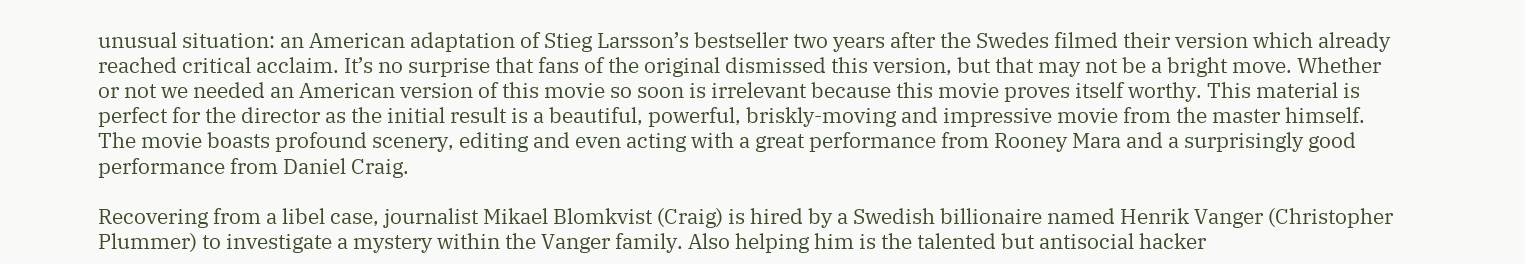unusual situation: an American adaptation of Stieg Larsson’s bestseller two years after the Swedes filmed their version which already reached critical acclaim. It’s no surprise that fans of the original dismissed this version, but that may not be a bright move. Whether or not we needed an American version of this movie so soon is irrelevant because this movie proves itself worthy. This material is perfect for the director as the initial result is a beautiful, powerful, briskly-moving and impressive movie from the master himself. The movie boasts profound scenery, editing and even acting with a great performance from Rooney Mara and a surprisingly good performance from Daniel Craig.

Recovering from a libel case, journalist Mikael Blomkvist (Craig) is hired by a Swedish billionaire named Henrik Vanger (Christopher Plummer) to investigate a mystery within the Vanger family. Also helping him is the talented but antisocial hacker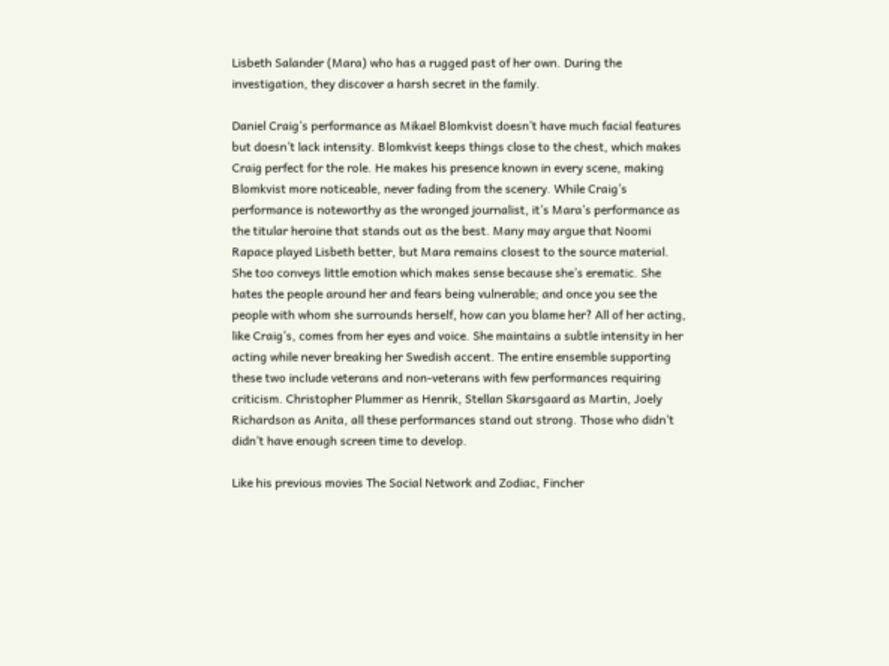Lisbeth Salander (Mara) who has a rugged past of her own. During the investigation, they discover a harsh secret in the family.

Daniel Craig’s performance as Mikael Blomkvist doesn’t have much facial features but doesn’t lack intensity. Blomkvist keeps things close to the chest, which makes Craig perfect for the role. He makes his presence known in every scene, making Blomkvist more noticeable, never fading from the scenery. While Craig’s performance is noteworthy as the wronged journalist, it’s Mara’s performance as the titular heroine that stands out as the best. Many may argue that Noomi Rapace played Lisbeth better, but Mara remains closest to the source material. She too conveys little emotion which makes sense because she’s erematic. She hates the people around her and fears being vulnerable; and once you see the people with whom she surrounds herself, how can you blame her? All of her acting, like Craig’s, comes from her eyes and voice. She maintains a subtle intensity in her acting while never breaking her Swedish accent. The entire ensemble supporting these two include veterans and non-veterans with few performances requiring criticism. Christopher Plummer as Henrik, Stellan Skarsgaard as Martin, Joely Richardson as Anita, all these performances stand out strong. Those who didn’t didn’t have enough screen time to develop.

Like his previous movies The Social Network and Zodiac, Fincher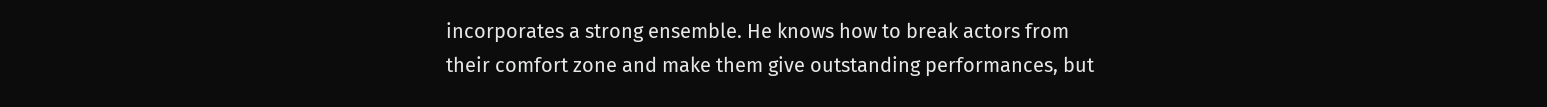incorporates a strong ensemble. He knows how to break actors from their comfort zone and make them give outstanding performances, but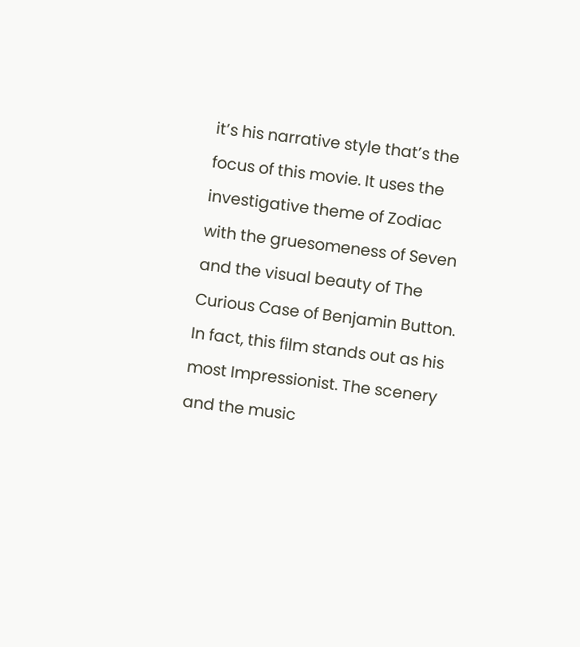it’s his narrative style that’s the focus of this movie. It uses the investigative theme of Zodiac with the gruesomeness of Seven and the visual beauty of The Curious Case of Benjamin Button. In fact, this film stands out as his most Impressionist. The scenery and the music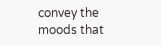convey the moods that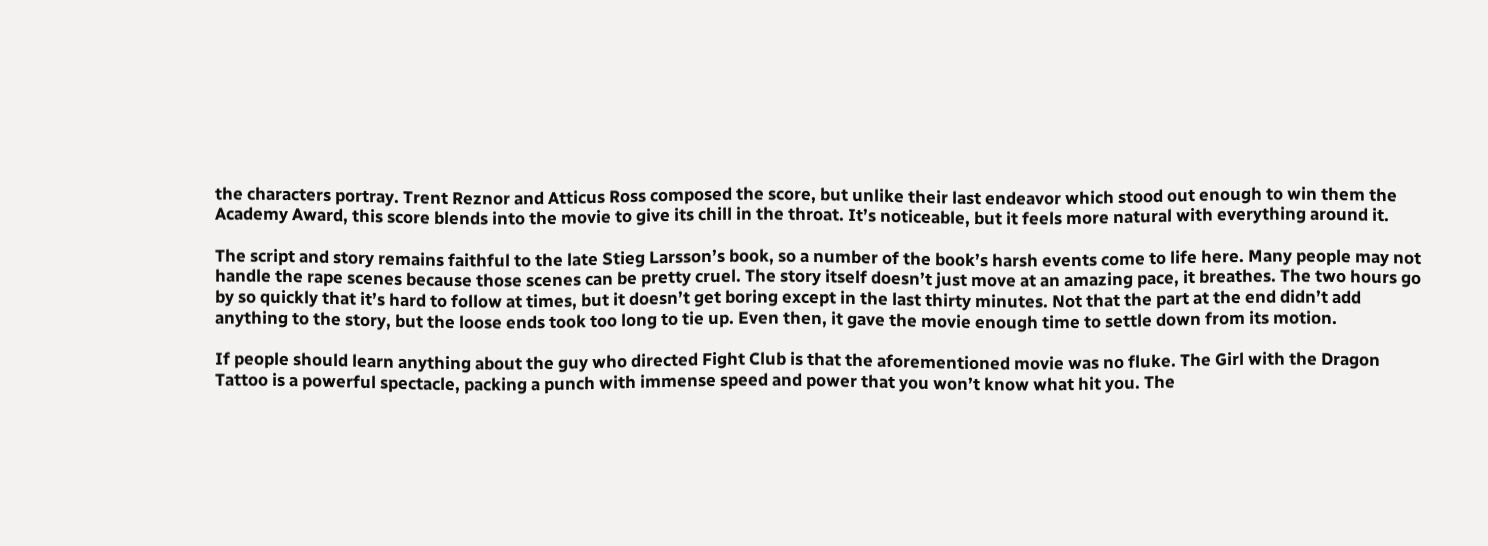the characters portray. Trent Reznor and Atticus Ross composed the score, but unlike their last endeavor which stood out enough to win them the Academy Award, this score blends into the movie to give its chill in the throat. It’s noticeable, but it feels more natural with everything around it.

The script and story remains faithful to the late Stieg Larsson’s book, so a number of the book’s harsh events come to life here. Many people may not handle the rape scenes because those scenes can be pretty cruel. The story itself doesn’t just move at an amazing pace, it breathes. The two hours go by so quickly that it’s hard to follow at times, but it doesn’t get boring except in the last thirty minutes. Not that the part at the end didn’t add anything to the story, but the loose ends took too long to tie up. Even then, it gave the movie enough time to settle down from its motion.

If people should learn anything about the guy who directed Fight Club is that the aforementioned movie was no fluke. The Girl with the Dragon Tattoo is a powerful spectacle, packing a punch with immense speed and power that you won’t know what hit you. The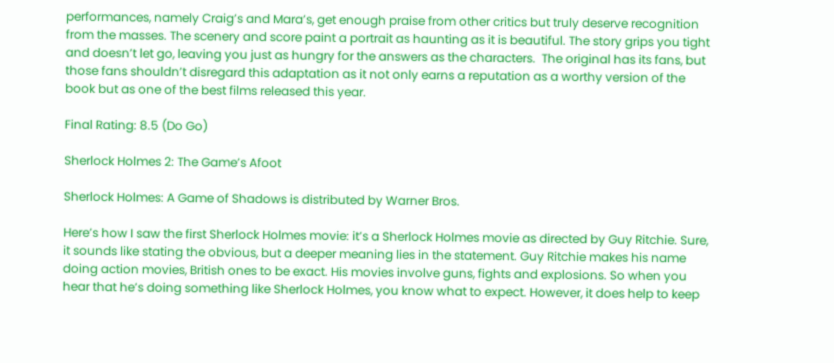performances, namely Craig’s and Mara’s, get enough praise from other critics but truly deserve recognition from the masses. The scenery and score paint a portrait as haunting as it is beautiful. The story grips you tight and doesn’t let go, leaving you just as hungry for the answers as the characters.  The original has its fans, but those fans shouldn’t disregard this adaptation as it not only earns a reputation as a worthy version of the book but as one of the best films released this year.

Final Rating: 8.5 (Do Go)

Sherlock Holmes 2: The Game’s Afoot

Sherlock Holmes: A Game of Shadows is distributed by Warner Bros.

Here’s how I saw the first Sherlock Holmes movie: it’s a Sherlock Holmes movie as directed by Guy Ritchie. Sure, it sounds like stating the obvious, but a deeper meaning lies in the statement. Guy Ritchie makes his name doing action movies, British ones to be exact. His movies involve guns, fights and explosions. So when you hear that he’s doing something like Sherlock Holmes, you know what to expect. However, it does help to keep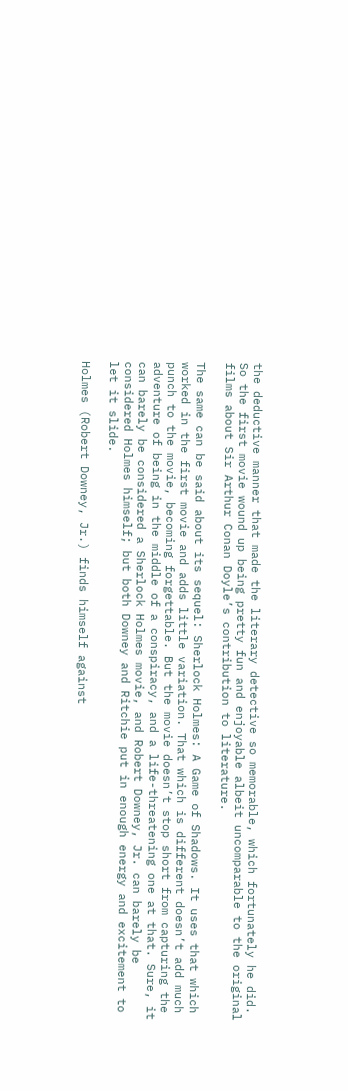the deductive manner that made the literary detective so memorable, which fortunately he did. So the first movie wound up being pretty fun and enjoyable albeit uncomparable to the original films about Sir Arthur Conan Doyle’s contribution to literature.

The same can be said about its sequel: Sherlock Holmes: A Game of Shadows. It uses that which worked in the first movie and adds little variation. That which is different doesn’t add much punch to the movie, becoming forgettable. But the movie doesn’t stop short from capturing the adventure of being in the middle of a conspiracy, and a life-threatening one at that. Sure, it can barely be considered a Sherlock Holmes movie, and Robert Downey, Jr. can barely be considered Holmes himself; but both Downey and Ritchie put in enough energy and excitement to let it slide.

Holmes (Robert Downey, Jr.) finds himself against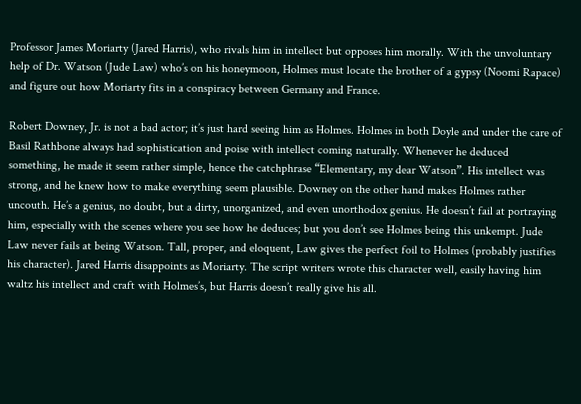Professor James Moriarty (Jared Harris), who rivals him in intellect but opposes him morally. With the unvoluntary help of Dr. Watson (Jude Law) who’s on his honeymoon, Holmes must locate the brother of a gypsy (Noomi Rapace) and figure out how Moriarty fits in a conspiracy between Germany and France.

Robert Downey, Jr. is not a bad actor; it’s just hard seeing him as Holmes. Holmes in both Doyle and under the care of Basil Rathbone always had sophistication and poise with intellect coming naturally. Whenever he deduced something, he made it seem rather simple, hence the catchphrase “Elementary, my dear Watson”. His intellect was strong, and he knew how to make everything seem plausible. Downey on the other hand makes Holmes rather uncouth. He’s a genius, no doubt, but a dirty, unorganized, and even unorthodox genius. He doesn’t fail at portraying him, especially with the scenes where you see how he deduces; but you don’t see Holmes being this unkempt. Jude Law never fails at being Watson. Tall, proper, and eloquent, Law gives the perfect foil to Holmes (probably justifies his character). Jared Harris disappoints as Moriarty. The script writers wrote this character well, easily having him waltz his intellect and craft with Holmes’s, but Harris doesn’t really give his all.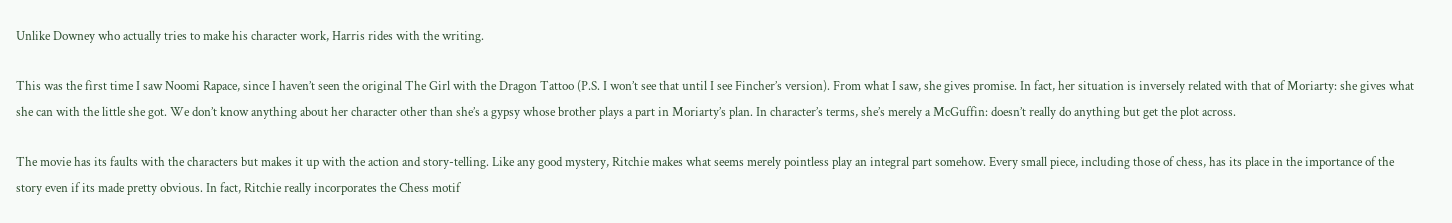Unlike Downey who actually tries to make his character work, Harris rides with the writing.

This was the first time I saw Noomi Rapace, since I haven’t seen the original The Girl with the Dragon Tattoo (P.S. I won’t see that until I see Fincher’s version). From what I saw, she gives promise. In fact, her situation is inversely related with that of Moriarty: she gives what she can with the little she got. We don’t know anything about her character other than she’s a gypsy whose brother plays a part in Moriarty’s plan. In character’s terms, she’s merely a McGuffin: doesn’t really do anything but get the plot across.

The movie has its faults with the characters but makes it up with the action and story-telling. Like any good mystery, Ritchie makes what seems merely pointless play an integral part somehow. Every small piece, including those of chess, has its place in the importance of the story even if its made pretty obvious. In fact, Ritchie really incorporates the Chess motif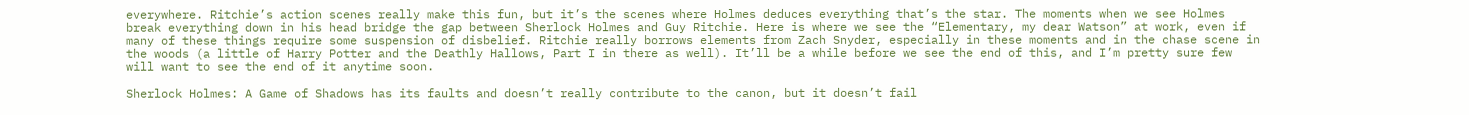everywhere. Ritchie’s action scenes really make this fun, but it’s the scenes where Holmes deduces everything that’s the star. The moments when we see Holmes break everything down in his head bridge the gap between Sherlock Holmes and Guy Ritchie. Here is where we see the “Elementary, my dear Watson” at work, even if many of these things require some suspension of disbelief. Ritchie really borrows elements from Zach Snyder, especially in these moments and in the chase scene in the woods (a little of Harry Potter and the Deathly Hallows, Part I in there as well). It’ll be a while before we see the end of this, and I’m pretty sure few will want to see the end of it anytime soon.

Sherlock Holmes: A Game of Shadows has its faults and doesn’t really contribute to the canon, but it doesn’t fail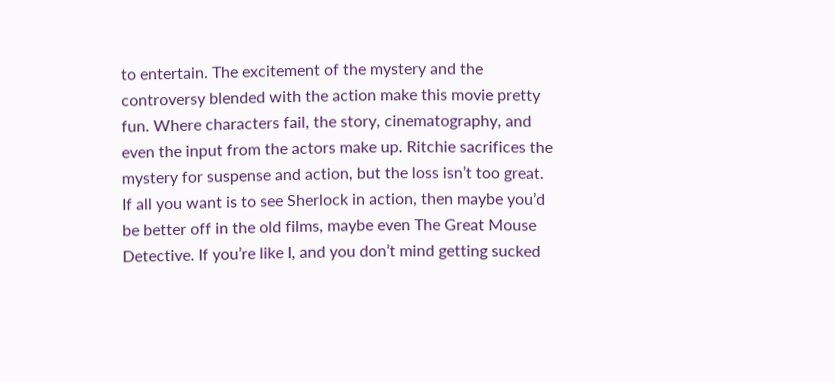to entertain. The excitement of the mystery and the controversy blended with the action make this movie pretty fun. Where characters fail, the story, cinematography, and even the input from the actors make up. Ritchie sacrifices the mystery for suspense and action, but the loss isn’t too great. If all you want is to see Sherlock in action, then maybe you’d be better off in the old films, maybe even The Great Mouse Detective. If you’re like I, and you don’t mind getting sucked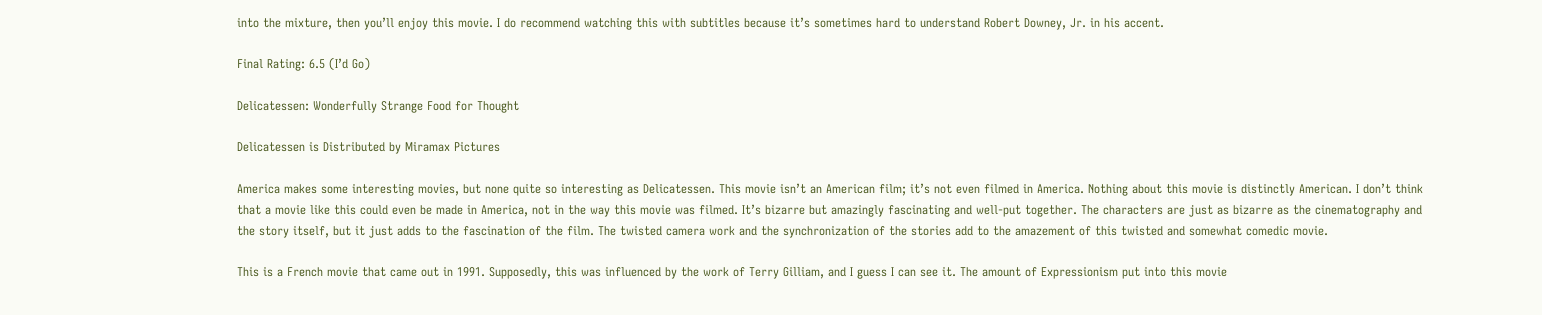into the mixture, then you’ll enjoy this movie. I do recommend watching this with subtitles because it’s sometimes hard to understand Robert Downey, Jr. in his accent.

Final Rating: 6.5 (I’d Go)

Delicatessen: Wonderfully Strange Food for Thought

Delicatessen is Distributed by Miramax Pictures

America makes some interesting movies, but none quite so interesting as Delicatessen. This movie isn’t an American film; it’s not even filmed in America. Nothing about this movie is distinctly American. I don’t think that a movie like this could even be made in America, not in the way this movie was filmed. It’s bizarre but amazingly fascinating and well-put together. The characters are just as bizarre as the cinematography and the story itself, but it just adds to the fascination of the film. The twisted camera work and the synchronization of the stories add to the amazement of this twisted and somewhat comedic movie.

This is a French movie that came out in 1991. Supposedly, this was influenced by the work of Terry Gilliam, and I guess I can see it. The amount of Expressionism put into this movie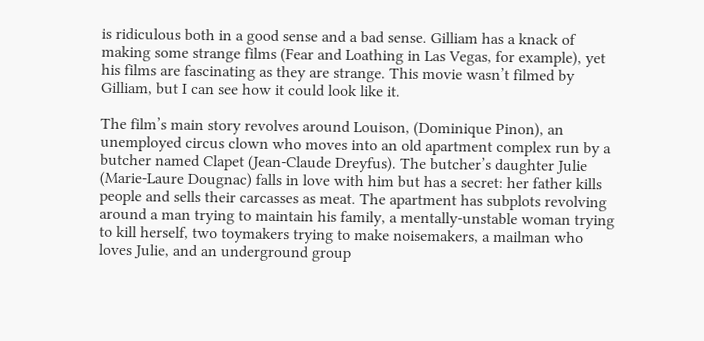is ridiculous both in a good sense and a bad sense. Gilliam has a knack of making some strange films (Fear and Loathing in Las Vegas, for example), yet his films are fascinating as they are strange. This movie wasn’t filmed by Gilliam, but I can see how it could look like it.

The film’s main story revolves around Louison, (Dominique Pinon), an unemployed circus clown who moves into an old apartment complex run by a butcher named Clapet (Jean-Claude Dreyfus). The butcher’s daughter Julie (Marie-Laure Dougnac) falls in love with him but has a secret: her father kills people and sells their carcasses as meat. The apartment has subplots revolving around a man trying to maintain his family, a mentally-unstable woman trying to kill herself, two toymakers trying to make noisemakers, a mailman who loves Julie, and an underground group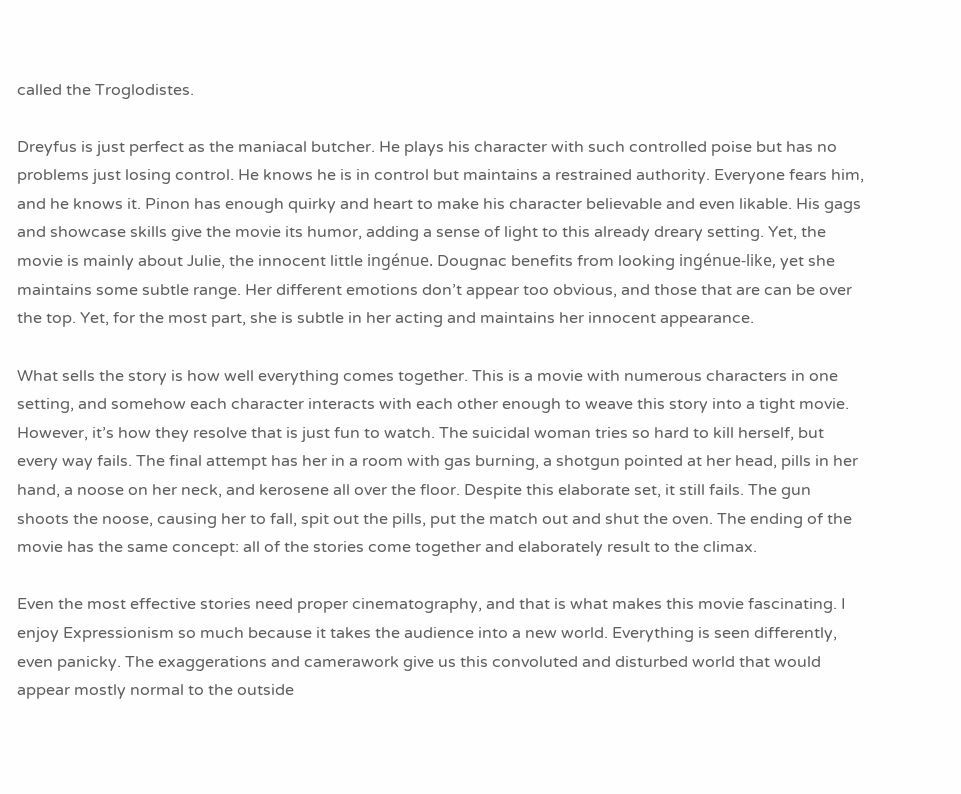called the Troglodistes.

Dreyfus is just perfect as the maniacal butcher. He plays his character with such controlled poise but has no problems just losing control. He knows he is in control but maintains a restrained authority. Everyone fears him, and he knows it. Pinon has enough quirky and heart to make his character believable and even likable. His gags and showcase skills give the movie its humor, adding a sense of light to this already dreary setting. Yet, the movie is mainly about Julie, the innocent little ingénue. Dougnac benefits from looking ingénue-like, yet she maintains some subtle range. Her different emotions don’t appear too obvious, and those that are can be over the top. Yet, for the most part, she is subtle in her acting and maintains her innocent appearance.

What sells the story is how well everything comes together. This is a movie with numerous characters in one setting, and somehow each character interacts with each other enough to weave this story into a tight movie. However, it’s how they resolve that is just fun to watch. The suicidal woman tries so hard to kill herself, but every way fails. The final attempt has her in a room with gas burning, a shotgun pointed at her head, pills in her hand, a noose on her neck, and kerosene all over the floor. Despite this elaborate set, it still fails. The gun shoots the noose, causing her to fall, spit out the pills, put the match out and shut the oven. The ending of the movie has the same concept: all of the stories come together and elaborately result to the climax.

Even the most effective stories need proper cinematography, and that is what makes this movie fascinating. I enjoy Expressionism so much because it takes the audience into a new world. Everything is seen differently, even panicky. The exaggerations and camerawork give us this convoluted and disturbed world that would appear mostly normal to the outside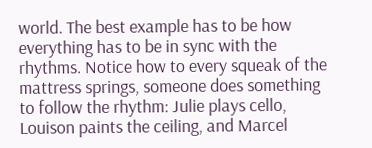world. The best example has to be how everything has to be in sync with the rhythms. Notice how to every squeak of the mattress springs, someone does something to follow the rhythm: Julie plays cello, Louison paints the ceiling, and Marcel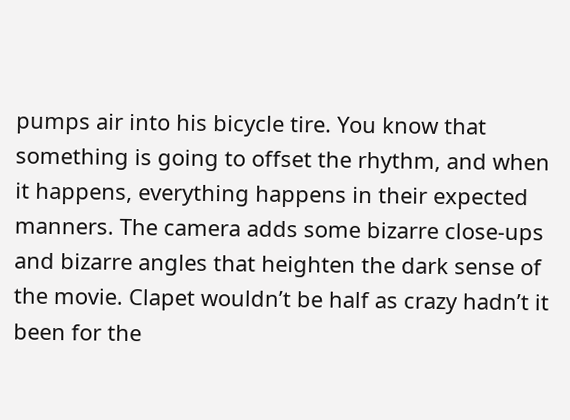pumps air into his bicycle tire. You know that something is going to offset the rhythm, and when it happens, everything happens in their expected manners. The camera adds some bizarre close-ups and bizarre angles that heighten the dark sense of the movie. Clapet wouldn’t be half as crazy hadn’t it been for the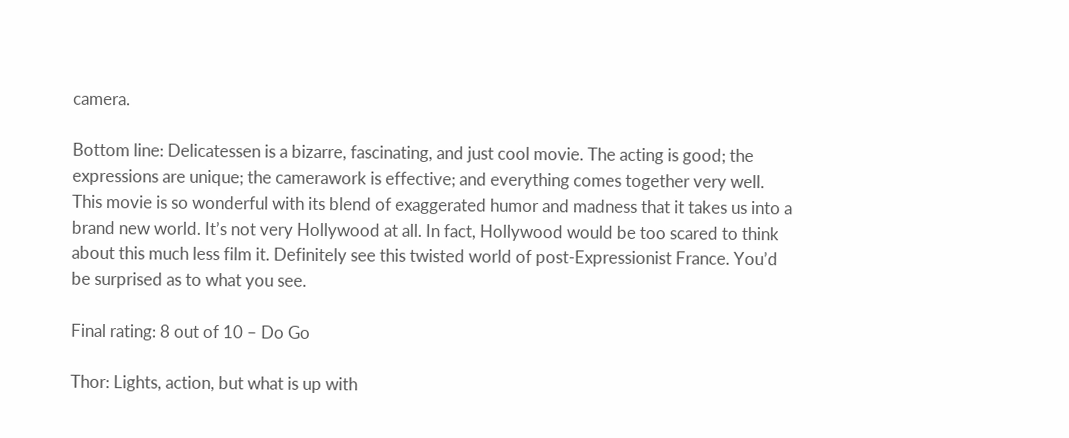camera.

Bottom line: Delicatessen is a bizarre, fascinating, and just cool movie. The acting is good; the expressions are unique; the camerawork is effective; and everything comes together very well. This movie is so wonderful with its blend of exaggerated humor and madness that it takes us into a brand new world. It’s not very Hollywood at all. In fact, Hollywood would be too scared to think about this much less film it. Definitely see this twisted world of post-Expressionist France. You’d be surprised as to what you see.

Final rating: 8 out of 10 – Do Go

Thor: Lights, action, but what is up with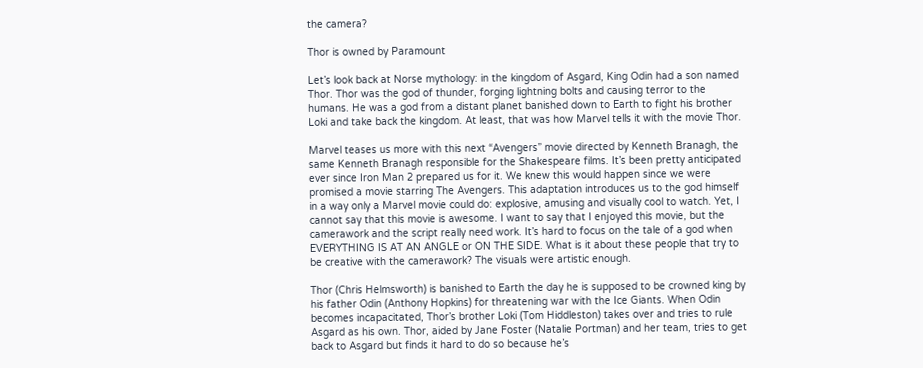the camera?

Thor is owned by Paramount

Let’s look back at Norse mythology: in the kingdom of Asgard, King Odin had a son named Thor. Thor was the god of thunder, forging lightning bolts and causing terror to the humans. He was a god from a distant planet banished down to Earth to fight his brother Loki and take back the kingdom. At least, that was how Marvel tells it with the movie Thor.

Marvel teases us more with this next “Avengers” movie directed by Kenneth Branagh, the same Kenneth Branagh responsible for the Shakespeare films. It’s been pretty anticipated ever since Iron Man 2 prepared us for it. We knew this would happen since we were promised a movie starring The Avengers. This adaptation introduces us to the god himself in a way only a Marvel movie could do: explosive, amusing and visually cool to watch. Yet, I cannot say that this movie is awesome. I want to say that I enjoyed this movie, but the camerawork and the script really need work. It’s hard to focus on the tale of a god when EVERYTHING IS AT AN ANGLE or ON THE SIDE. What is it about these people that try to be creative with the camerawork? The visuals were artistic enough.

Thor (Chris Helmsworth) is banished to Earth the day he is supposed to be crowned king by his father Odin (Anthony Hopkins) for threatening war with the Ice Giants. When Odin becomes incapacitated, Thor’s brother Loki (Tom Hiddleston) takes over and tries to rule Asgard as his own. Thor, aided by Jane Foster (Natalie Portman) and her team, tries to get back to Asgard but finds it hard to do so because he’s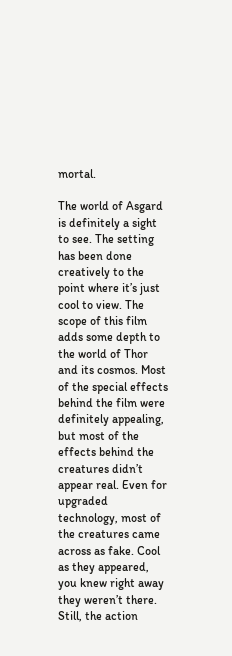mortal.

The world of Asgard is definitely a sight to see. The setting has been done creatively to the point where it’s just cool to view. The scope of this film adds some depth to the world of Thor and its cosmos. Most of the special effects behind the film were definitely appealing, but most of the effects behind the creatures didn’t appear real. Even for upgraded technology, most of the creatures came across as fake. Cool as they appeared, you knew right away they weren’t there. Still, the action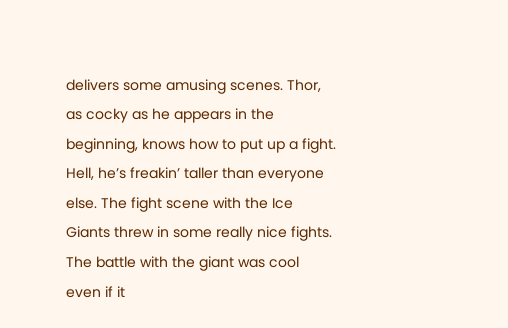delivers some amusing scenes. Thor, as cocky as he appears in the beginning, knows how to put up a fight. Hell, he’s freakin’ taller than everyone else. The fight scene with the Ice Giants threw in some really nice fights. The battle with the giant was cool even if it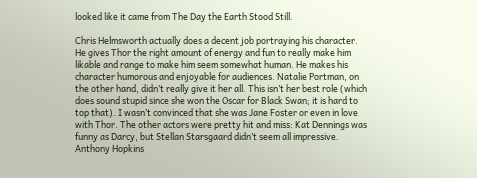looked like it came from The Day the Earth Stood Still.

Chris Helmsworth actually does a decent job portraying his character. He gives Thor the right amount of energy and fun to really make him likable and range to make him seem somewhat human. He makes his character humorous and enjoyable for audiences. Natalie Portman, on the other hand, didn’t really give it her all. This isn’t her best role (which does sound stupid since she won the Oscar for Black Swan; it is hard to top that). I wasn’t convinced that she was Jane Foster or even in love with Thor. The other actors were pretty hit and miss: Kat Dennings was funny as Darcy, but Stellan Starsgaard didn’t seem all impressive. Anthony Hopkins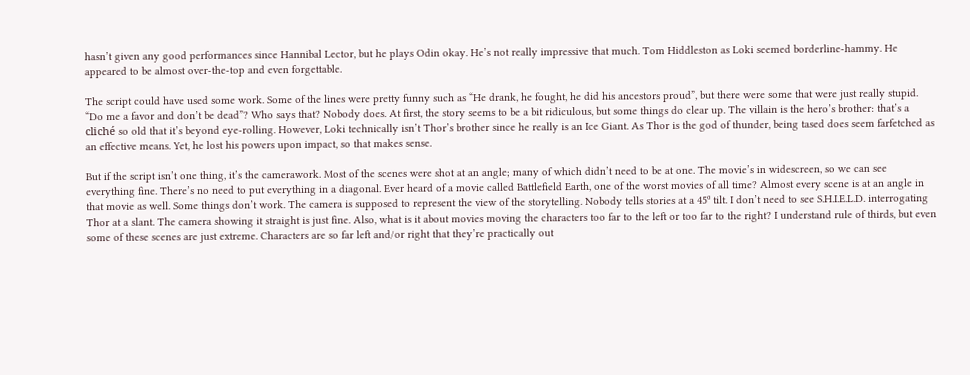hasn’t given any good performances since Hannibal Lector, but he plays Odin okay. He’s not really impressive that much. Tom Hiddleston as Loki seemed borderline-hammy. He appeared to be almost over-the-top and even forgettable.

The script could have used some work. Some of the lines were pretty funny such as “He drank, he fought, he did his ancestors proud”, but there were some that were just really stupid. “Do me a favor and don’t be dead”? Who says that? Nobody does. At first, the story seems to be a bit ridiculous, but some things do clear up. The villain is the hero’s brother: that’s a cliché so old that it’s beyond eye-rolling. However, Loki technically isn’t Thor’s brother since he really is an Ice Giant. As Thor is the god of thunder, being tased does seem farfetched as an effective means. Yet, he lost his powers upon impact, so that makes sense.

But if the script isn’t one thing, it’s the camerawork. Most of the scenes were shot at an angle; many of which didn’t need to be at one. The movie’s in widescreen, so we can see everything fine. There’s no need to put everything in a diagonal. Ever heard of a movie called Battlefield Earth, one of the worst movies of all time? Almost every scene is at an angle in that movie as well. Some things don’t work. The camera is supposed to represent the view of the storytelling. Nobody tells stories at a 45⁰ tilt. I don’t need to see S.H.I.E.L.D. interrogating Thor at a slant. The camera showing it straight is just fine. Also, what is it about movies moving the characters too far to the left or too far to the right? I understand rule of thirds, but even some of these scenes are just extreme. Characters are so far left and/or right that they’re practically out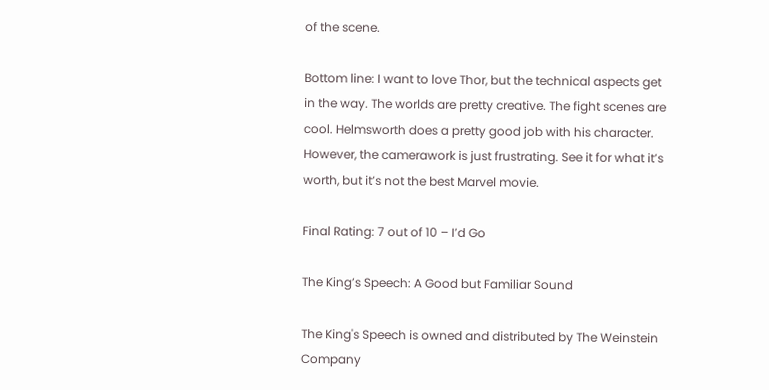of the scene.

Bottom line: I want to love Thor, but the technical aspects get in the way. The worlds are pretty creative. The fight scenes are cool. Helmsworth does a pretty good job with his character. However, the camerawork is just frustrating. See it for what it’s worth, but it’s not the best Marvel movie.

Final Rating: 7 out of 10 – I’d Go

The King’s Speech: A Good but Familiar Sound

The King's Speech is owned and distributed by The Weinstein Company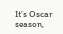It’s Oscar season,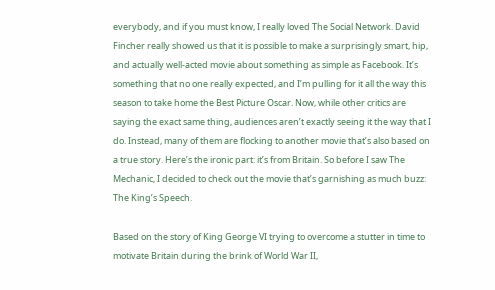everybody, and if you must know, I really loved The Social Network. David Fincher really showed us that it is possible to make a surprisingly smart, hip, and actually well-acted movie about something as simple as Facebook. It’s something that no one really expected, and I’m pulling for it all the way this season to take home the Best Picture Oscar. Now, while other critics are saying the exact same thing, audiences aren’t exactly seeing it the way that I do. Instead, many of them are flocking to another movie that’s also based on a true story. Here’s the ironic part: it’s from Britain. So before I saw The Mechanic, I decided to check out the movie that’s garnishing as much buzz: The King’s Speech.

Based on the story of King George VI trying to overcome a stutter in time to motivate Britain during the brink of World War II,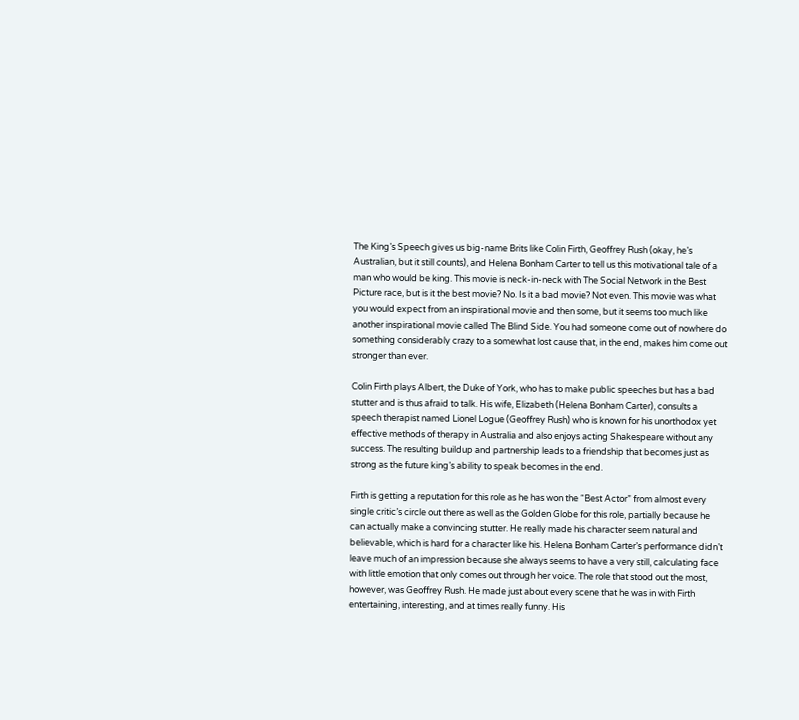The King’s Speech gives us big-name Brits like Colin Firth, Geoffrey Rush (okay, he’s Australian, but it still counts), and Helena Bonham Carter to tell us this motivational tale of a man who would be king. This movie is neck-in-neck with The Social Network in the Best Picture race, but is it the best movie? No. Is it a bad movie? Not even. This movie was what you would expect from an inspirational movie and then some, but it seems too much like another inspirational movie called The Blind Side. You had someone come out of nowhere do something considerably crazy to a somewhat lost cause that, in the end, makes him come out stronger than ever.

Colin Firth plays Albert, the Duke of York, who has to make public speeches but has a bad stutter and is thus afraid to talk. His wife, Elizabeth (Helena Bonham Carter), consults a speech therapist named Lionel Logue (Geoffrey Rush) who is known for his unorthodox yet effective methods of therapy in Australia and also enjoys acting Shakespeare without any success. The resulting buildup and partnership leads to a friendship that becomes just as strong as the future king’s ability to speak becomes in the end.

Firth is getting a reputation for this role as he has won the “Best Actor” from almost every single critic’s circle out there as well as the Golden Globe for this role, partially because he can actually make a convincing stutter. He really made his character seem natural and believable, which is hard for a character like his. Helena Bonham Carter’s performance didn’t leave much of an impression because she always seems to have a very still, calculating face with little emotion that only comes out through her voice. The role that stood out the most, however, was Geoffrey Rush. He made just about every scene that he was in with Firth entertaining, interesting, and at times really funny. His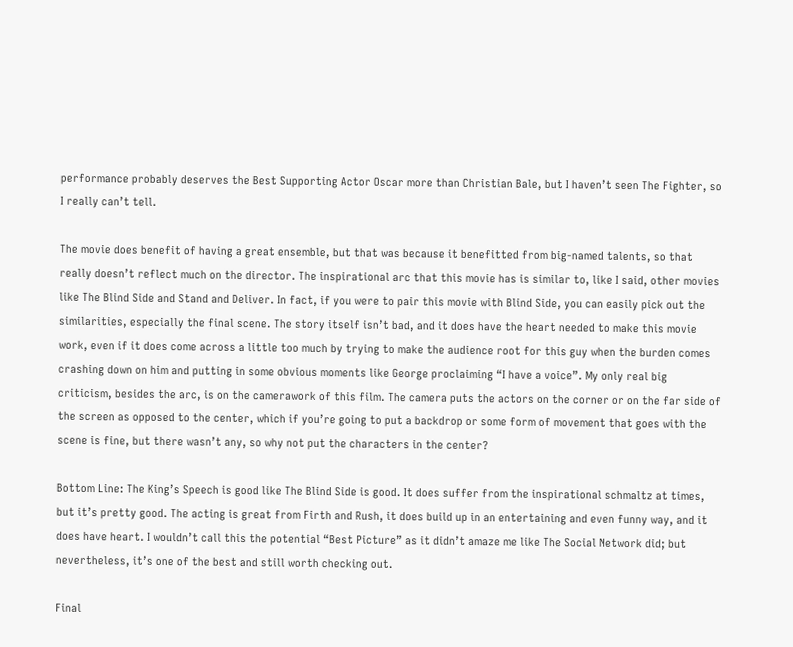performance probably deserves the Best Supporting Actor Oscar more than Christian Bale, but I haven’t seen The Fighter, so I really can’t tell.

The movie does benefit of having a great ensemble, but that was because it benefitted from big-named talents, so that really doesn’t reflect much on the director. The inspirational arc that this movie has is similar to, like I said, other movies like The Blind Side and Stand and Deliver. In fact, if you were to pair this movie with Blind Side, you can easily pick out the similarities, especially the final scene. The story itself isn’t bad, and it does have the heart needed to make this movie work, even if it does come across a little too much by trying to make the audience root for this guy when the burden comes crashing down on him and putting in some obvious moments like George proclaiming “I have a voice”. My only real big criticism, besides the arc, is on the camerawork of this film. The camera puts the actors on the corner or on the far side of the screen as opposed to the center, which if you’re going to put a backdrop or some form of movement that goes with the scene is fine, but there wasn’t any, so why not put the characters in the center?

Bottom Line: The King’s Speech is good like The Blind Side is good. It does suffer from the inspirational schmaltz at times, but it’s pretty good. The acting is great from Firth and Rush, it does build up in an entertaining and even funny way, and it does have heart. I wouldn’t call this the potential “Best Picture” as it didn’t amaze me like The Social Network did; but nevertheless, it’s one of the best and still worth checking out.

Final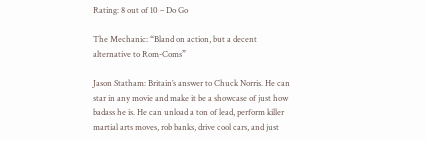Rating: 8 out of 10 – Do Go

The Mechanic: “Bland on action, but a decent alternative to Rom-Coms”

Jason Statham: Britain’s answer to Chuck Norris. He can star in any movie and make it be a showcase of just how badass he is. He can unload a ton of lead, perform killer martial arts moves, rob banks, drive cool cars, and just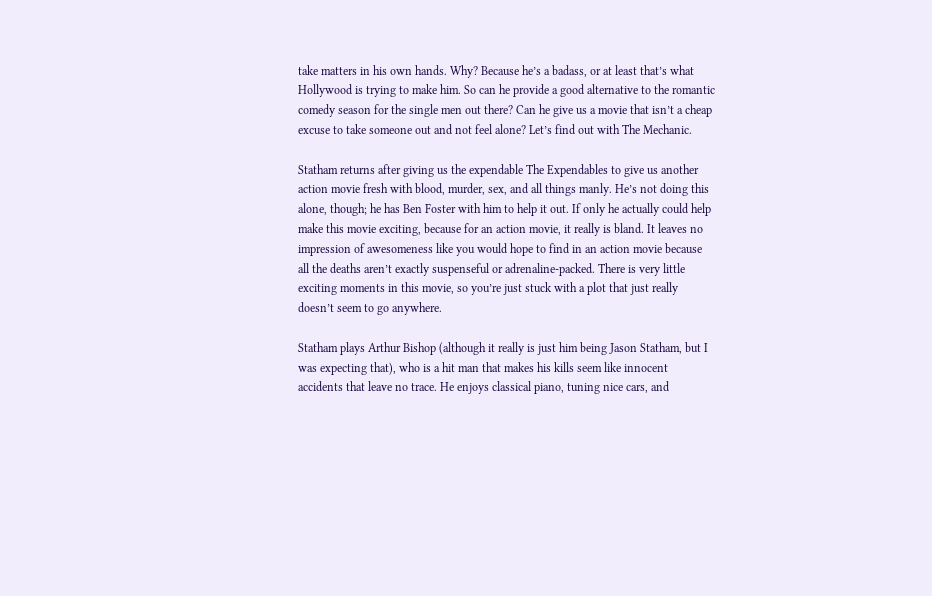take matters in his own hands. Why? Because he’s a badass, or at least that’s what Hollywood is trying to make him. So can he provide a good alternative to the romantic comedy season for the single men out there? Can he give us a movie that isn’t a cheap excuse to take someone out and not feel alone? Let’s find out with The Mechanic.

Statham returns after giving us the expendable The Expendables to give us another action movie fresh with blood, murder, sex, and all things manly. He’s not doing this alone, though; he has Ben Foster with him to help it out. If only he actually could help make this movie exciting, because for an action movie, it really is bland. It leaves no impression of awesomeness like you would hope to find in an action movie because all the deaths aren’t exactly suspenseful or adrenaline-packed. There is very little exciting moments in this movie, so you’re just stuck with a plot that just really doesn’t seem to go anywhere.

Statham plays Arthur Bishop (although it really is just him being Jason Statham, but I was expecting that), who is a hit man that makes his kills seem like innocent accidents that leave no trace. He enjoys classical piano, tuning nice cars, and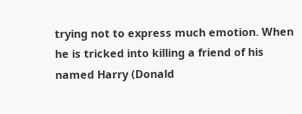trying not to express much emotion. When he is tricked into killing a friend of his named Harry (Donald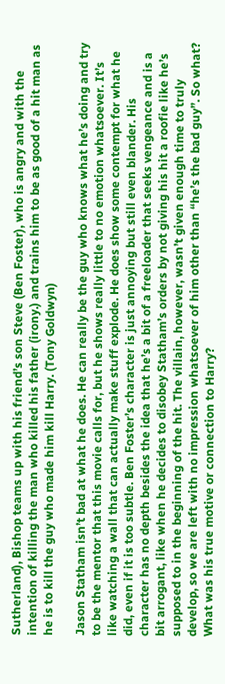Sutherland), Bishop teams up with his friend’s son Steve (Ben Foster), who is angry and with the intention of killing the man who killed his father (irony.) and trains him to be as good of a hit man as he is to kill the guy who made him kill Harry. (Tony Goldwyn)

Jason Statham isn’t bad at what he does. He can really be the guy who knows what he’s doing and try to be the mentor that this movie calls for, but he shows really little to no emotion whatsoever. It’s like watching a wall that can actually make stuff explode. He does show some contempt for what he did, even if it is too subtle. Ben Foster’s character is just annoying but still even blander. His character has no depth besides the idea that he’s a bit of a freeloader that seeks vengeance and is a bit arrogant, like when he decides to disobey Statham’s orders by not giving his hit a roofie like he’s supposed to in the beginning of the hit. The villain, however, wasn’t given enough time to truly develop, so we are left with no impression whatsoever of him other than “he’s the bad guy”. So what? What was his true motive or connection to Harry?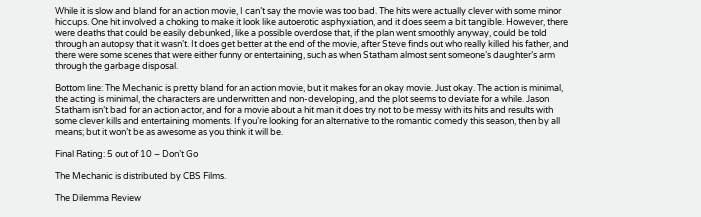While it is slow and bland for an action movie, I can’t say the movie was too bad. The hits were actually clever with some minor hiccups. One hit involved a choking to make it look like autoerotic asphyxiation, and it does seem a bit tangible. However, there were deaths that could be easily debunked, like a possible overdose that, if the plan went smoothly anyway, could be told through an autopsy that it wasn’t. It does get better at the end of the movie, after Steve finds out who really killed his father, and there were some scenes that were either funny or entertaining, such as when Statham almost sent someone’s daughter’s arm through the garbage disposal.

Bottom line: The Mechanic is pretty bland for an action movie, but it makes for an okay movie. Just okay. The action is minimal, the acting is minimal, the characters are underwritten and non-developing, and the plot seems to deviate for a while. Jason Statham isn’t bad for an action actor, and for a movie about a hit man it does try not to be messy with its hits and results with some clever kills and entertaining moments. If you’re looking for an alternative to the romantic comedy this season, then by all means; but it won’t be as awesome as you think it will be.

Final Rating: 5 out of 10 – Don’t Go

The Mechanic is distributed by CBS Films.

The Dilemma Review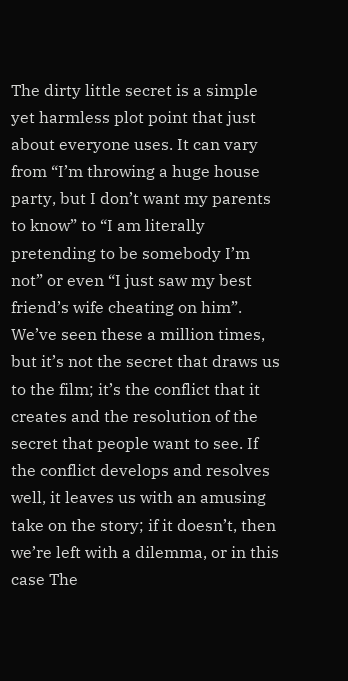The dirty little secret is a simple yet harmless plot point that just about everyone uses. It can vary from “I’m throwing a huge house party, but I don’t want my parents to know” to “I am literally pretending to be somebody I’m not” or even “I just saw my best friend’s wife cheating on him”. We’ve seen these a million times, but it’s not the secret that draws us to the film; it’s the conflict that it creates and the resolution of the secret that people want to see. If the conflict develops and resolves well, it leaves us with an amusing take on the story; if it doesn’t, then we’re left with a dilemma, or in this case The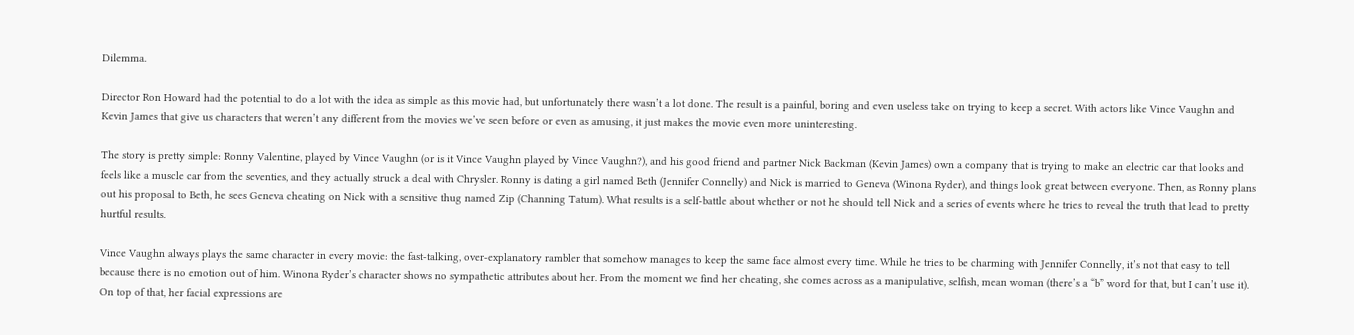Dilemma.

Director Ron Howard had the potential to do a lot with the idea as simple as this movie had, but unfortunately there wasn’t a lot done. The result is a painful, boring and even useless take on trying to keep a secret. With actors like Vince Vaughn and Kevin James that give us characters that weren’t any different from the movies we’ve seen before or even as amusing, it just makes the movie even more uninteresting.

The story is pretty simple: Ronny Valentine, played by Vince Vaughn (or is it Vince Vaughn played by Vince Vaughn?), and his good friend and partner Nick Backman (Kevin James) own a company that is trying to make an electric car that looks and feels like a muscle car from the seventies, and they actually struck a deal with Chrysler. Ronny is dating a girl named Beth (Jennifer Connelly) and Nick is married to Geneva (Winona Ryder), and things look great between everyone. Then, as Ronny plans out his proposal to Beth, he sees Geneva cheating on Nick with a sensitive thug named Zip (Channing Tatum). What results is a self-battle about whether or not he should tell Nick and a series of events where he tries to reveal the truth that lead to pretty hurtful results.

Vince Vaughn always plays the same character in every movie: the fast-talking, over-explanatory rambler that somehow manages to keep the same face almost every time. While he tries to be charming with Jennifer Connelly, it’s not that easy to tell because there is no emotion out of him. Winona Ryder’s character shows no sympathetic attributes about her. From the moment we find her cheating, she comes across as a manipulative, selfish, mean woman (there’s a “b” word for that, but I can’t use it). On top of that, her facial expressions are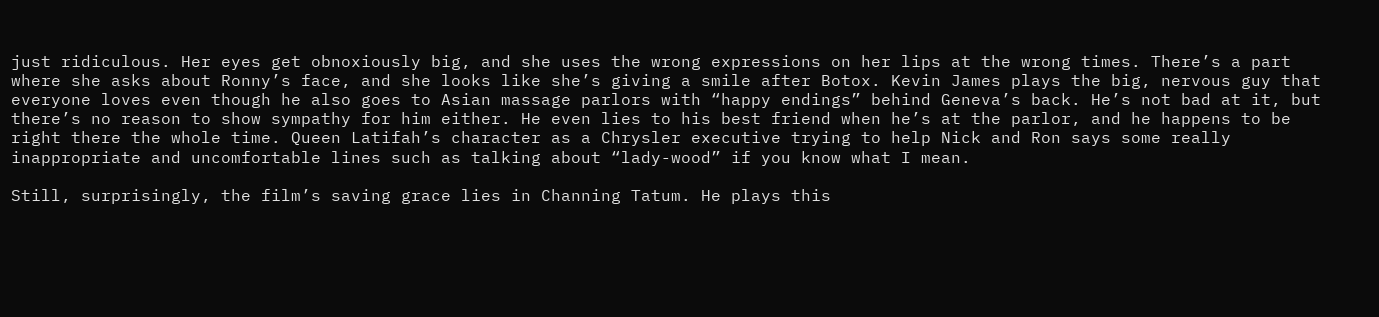just ridiculous. Her eyes get obnoxiously big, and she uses the wrong expressions on her lips at the wrong times. There’s a part where she asks about Ronny’s face, and she looks like she’s giving a smile after Botox. Kevin James plays the big, nervous guy that everyone loves even though he also goes to Asian massage parlors with “happy endings” behind Geneva’s back. He’s not bad at it, but there’s no reason to show sympathy for him either. He even lies to his best friend when he’s at the parlor, and he happens to be right there the whole time. Queen Latifah’s character as a Chrysler executive trying to help Nick and Ron says some really inappropriate and uncomfortable lines such as talking about “lady-wood” if you know what I mean.

Still, surprisingly, the film’s saving grace lies in Channing Tatum. He plays this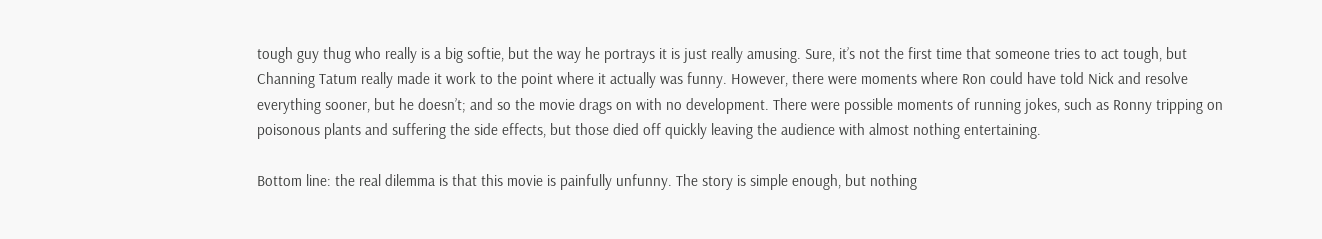tough guy thug who really is a big softie, but the way he portrays it is just really amusing. Sure, it’s not the first time that someone tries to act tough, but Channing Tatum really made it work to the point where it actually was funny. However, there were moments where Ron could have told Nick and resolve everything sooner, but he doesn’t; and so the movie drags on with no development. There were possible moments of running jokes, such as Ronny tripping on poisonous plants and suffering the side effects, but those died off quickly leaving the audience with almost nothing entertaining.

Bottom line: the real dilemma is that this movie is painfully unfunny. The story is simple enough, but nothing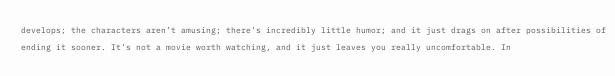develops; the characters aren’t amusing; there’s incredibly little humor; and it just drags on after possibilities of ending it sooner. It’s not a movie worth watching, and it just leaves you really uncomfortable. In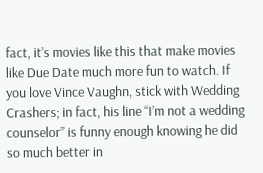fact, it’s movies like this that make movies like Due Date much more fun to watch. If you love Vince Vaughn, stick with Wedding Crashers; in fact, his line “I’m not a wedding counselor” is funny enough knowing he did so much better in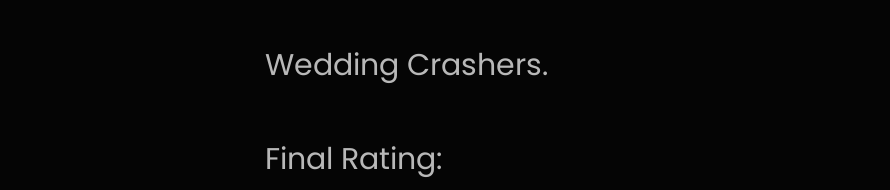Wedding Crashers.

Final Rating: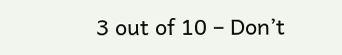3 out of 10 – Don’t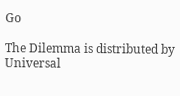Go

The Dilemma is distributed by Universal